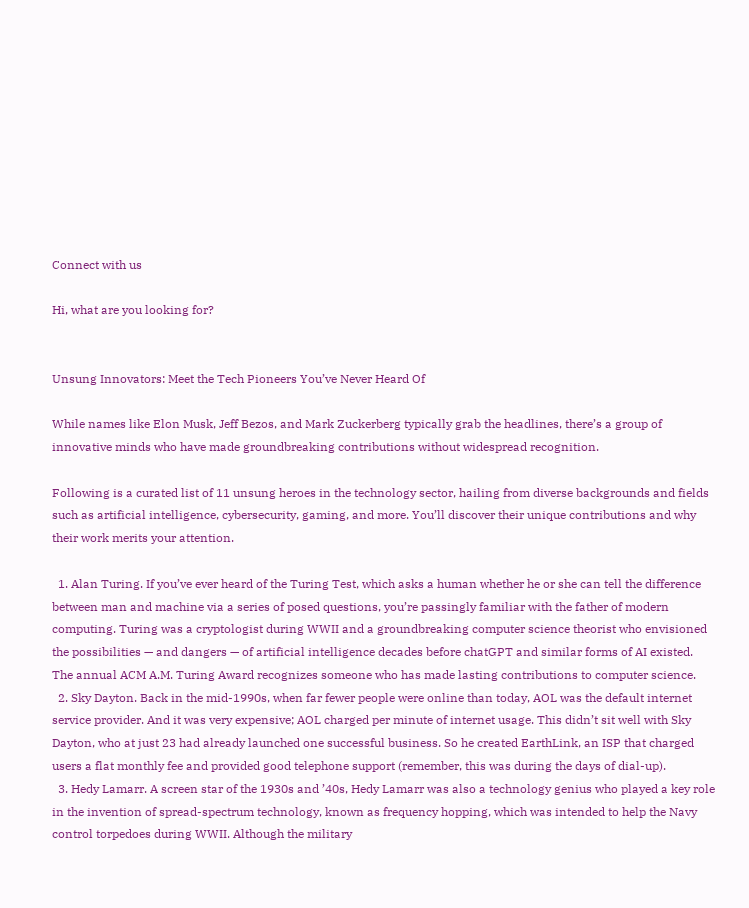Connect with us

Hi, what are you looking for?


Unsung Innovators: Meet the Tech Pioneers You’ve Never Heard Of

While names like Elon Musk, Jeff Bezos, and Mark Zuckerberg typically grab the headlines, there’s a group of innovative minds who have made groundbreaking contributions without widespread recognition.

Following is a curated list of 11 unsung heroes in the technology sector, hailing from diverse backgrounds and fields such as artificial intelligence, cybersecurity, gaming, and more. You’ll discover their unique contributions and why their work merits your attention.

  1. Alan Turing. If you’ve ever heard of the Turing Test, which asks a human whether he or she can tell the difference between man and machine via a series of posed questions, you’re passingly familiar with the father of modern computing. Turing was a cryptologist during WWII and a groundbreaking computer science theorist who envisioned the possibilities — and dangers — of artificial intelligence decades before chatGPT and similar forms of AI existed. The annual ACM A.M. Turing Award recognizes someone who has made lasting contributions to computer science.
  2. Sky Dayton. Back in the mid-1990s, when far fewer people were online than today, AOL was the default internet service provider. And it was very expensive; AOL charged per minute of internet usage. This didn’t sit well with Sky Dayton, who at just 23 had already launched one successful business. So he created EarthLink, an ISP that charged users a flat monthly fee and provided good telephone support (remember, this was during the days of dial-up).
  3. Hedy Lamarr. A screen star of the 1930s and ’40s, Hedy Lamarr was also a technology genius who played a key role in the invention of spread-spectrum technology, known as frequency hopping, which was intended to help the Navy control torpedoes during WWII. Although the military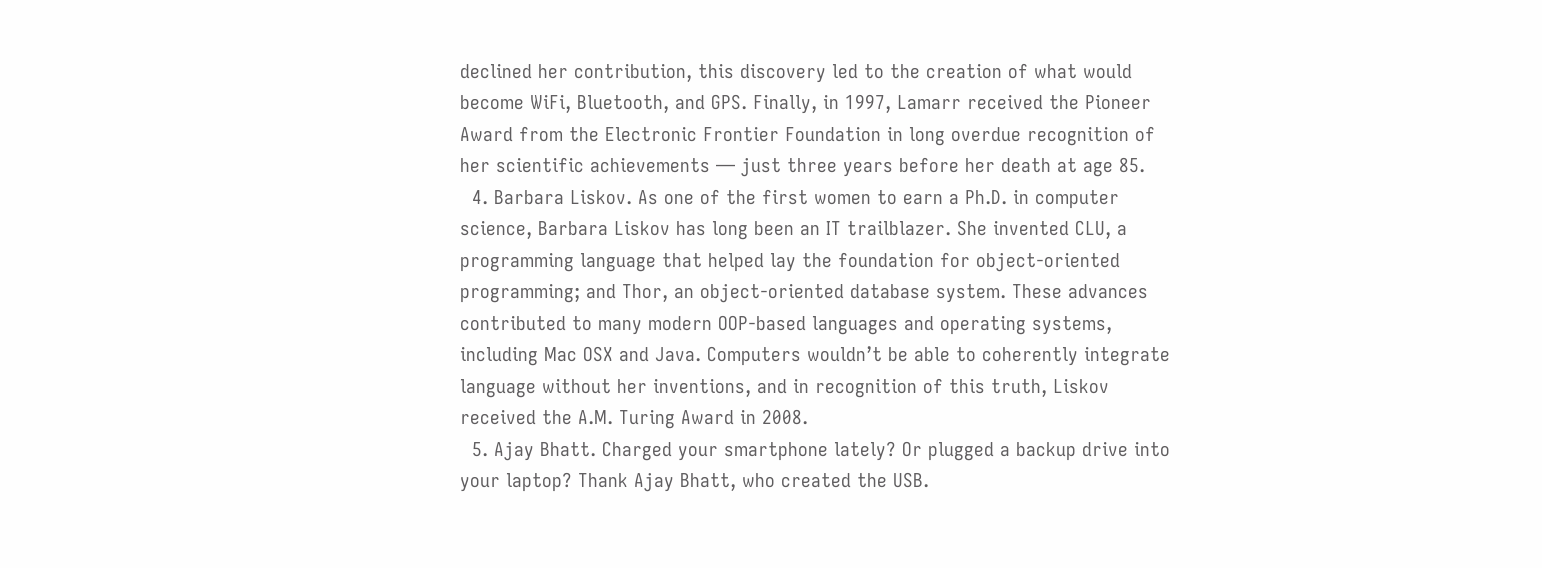declined her contribution, this discovery led to the creation of what would become WiFi, Bluetooth, and GPS. Finally, in 1997, Lamarr received the Pioneer Award from the Electronic Frontier Foundation in long overdue recognition of her scientific achievements — just three years before her death at age 85.
  4. Barbara Liskov. As one of the first women to earn a Ph.D. in computer science, Barbara Liskov has long been an IT trailblazer. She invented CLU, a programming language that helped lay the foundation for object-oriented programming; and Thor, an object-oriented database system. These advances contributed to many modern OOP-based languages and operating systems, including Mac OSX and Java. Computers wouldn’t be able to coherently integrate language without her inventions, and in recognition of this truth, Liskov received the A.M. Turing Award in 2008.
  5. Ajay Bhatt. Charged your smartphone lately? Or plugged a backup drive into your laptop? Thank Ajay Bhatt, who created the USB.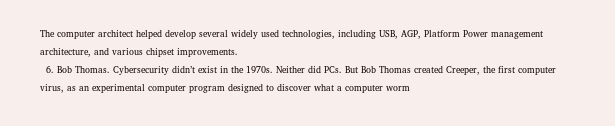The computer architect helped develop several widely used technologies, including USB, AGP, Platform Power management architecture, and various chipset improvements.
  6. Bob Thomas. Cybersecurity didn’t exist in the 1970s. Neither did PCs. But Bob Thomas created Creeper, the first computer virus, as an experimental computer program designed to discover what a computer worm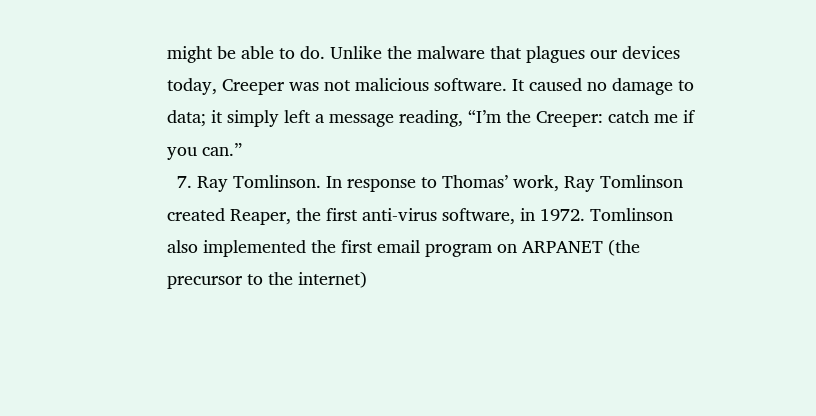might be able to do. Unlike the malware that plagues our devices today, Creeper was not malicious software. It caused no damage to data; it simply left a message reading, “I’m the Creeper: catch me if you can.”
  7. Ray Tomlinson. In response to Thomas’ work, Ray Tomlinson created Reaper, the first anti-virus software, in 1972. Tomlinson also implemented the first email program on ARPANET (the precursor to the internet)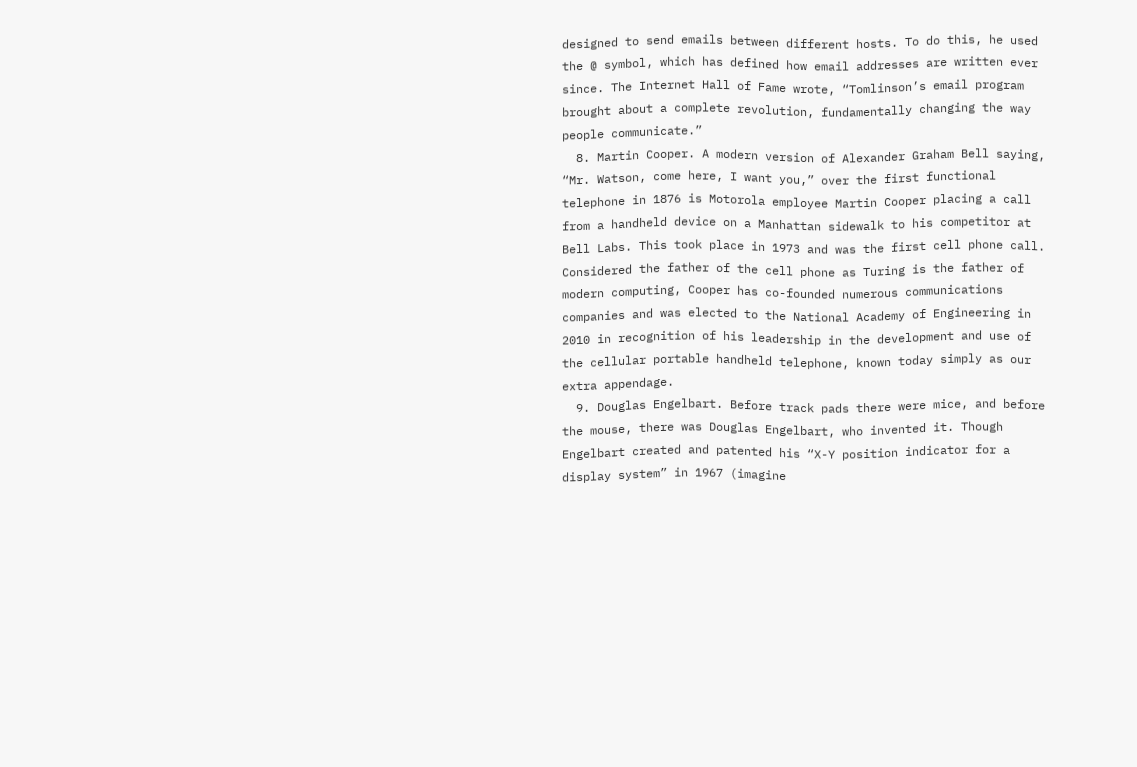designed to send emails between different hosts. To do this, he used the @ symbol, which has defined how email addresses are written ever since. The Internet Hall of Fame wrote, “Tomlinson’s email program brought about a complete revolution, fundamentally changing the way people communicate.”
  8. Martin Cooper. A modern version of Alexander Graham Bell saying, “Mr. Watson, come here, I want you,” over the first functional telephone in 1876 is Motorola employee Martin Cooper placing a call from a handheld device on a Manhattan sidewalk to his competitor at Bell Labs. This took place in 1973 and was the first cell phone call. Considered the father of the cell phone as Turing is the father of modern computing, Cooper has co-founded numerous communications companies and was elected to the National Academy of Engineering in 2010 in recognition of his leadership in the development and use of the cellular portable handheld telephone, known today simply as our extra appendage.
  9. Douglas Engelbart. Before track pads there were mice, and before the mouse, there was Douglas Engelbart, who invented it. Though Engelbart created and patented his “X-Y position indicator for a display system” in 1967 (imagine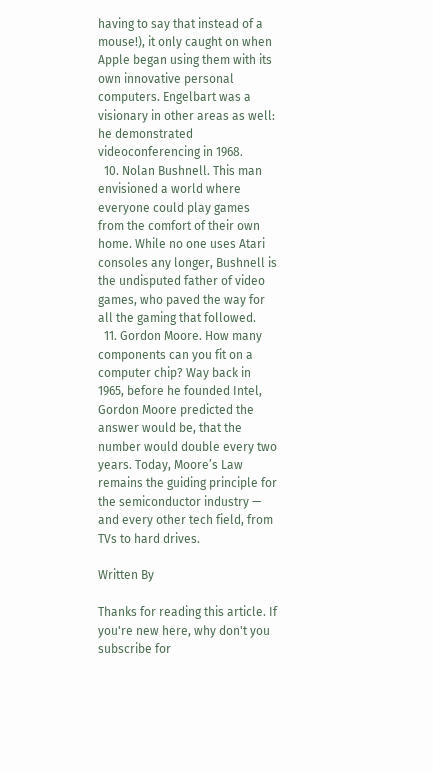having to say that instead of a mouse!), it only caught on when Apple began using them with its own innovative personal computers. Engelbart was a visionary in other areas as well: he demonstrated videoconferencing in 1968.
  10. Nolan Bushnell. This man envisioned a world where everyone could play games from the comfort of their own home. While no one uses Atari consoles any longer, Bushnell is the undisputed father of video games, who paved the way for all the gaming that followed.
  11. Gordon Moore. How many components can you fit on a computer chip? Way back in 1965, before he founded Intel, Gordon Moore predicted the answer would be, that the number would double every two years. Today, Moore’s Law remains the guiding principle for the semiconductor industry — and every other tech field, from TVs to hard drives.

Written By

Thanks for reading this article. If you're new here, why don't you subscribe for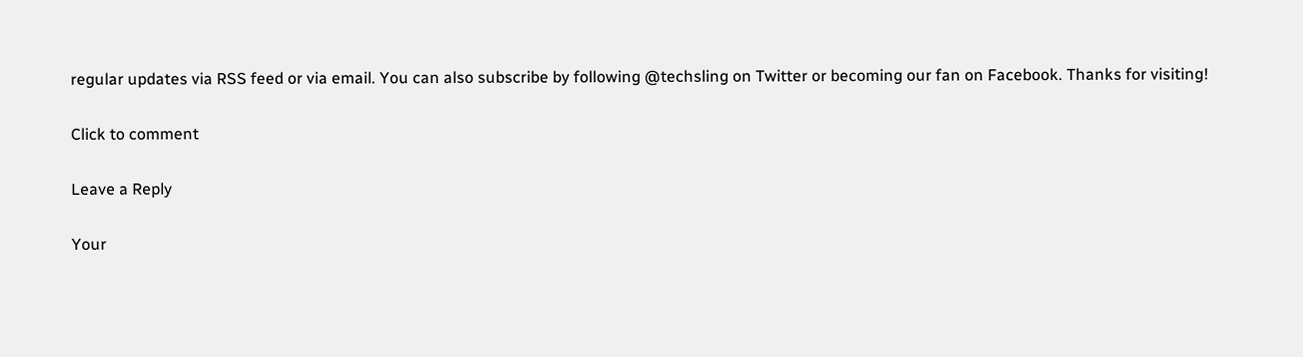regular updates via RSS feed or via email. You can also subscribe by following @techsling on Twitter or becoming our fan on Facebook. Thanks for visiting!

Click to comment

Leave a Reply

Your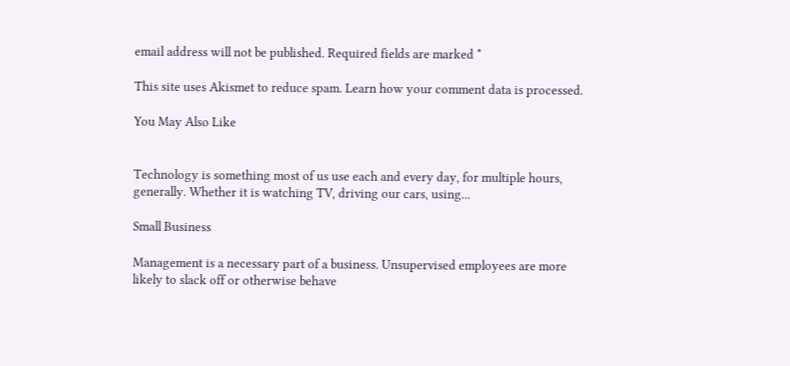email address will not be published. Required fields are marked *

This site uses Akismet to reduce spam. Learn how your comment data is processed.

You May Also Like


Technology is something most of us use each and every day, for multiple hours, generally. Whether it is watching TV, driving our cars, using...

Small Business

Management is a necessary part of a business. Unsupervised employees are more likely to slack off or otherwise behave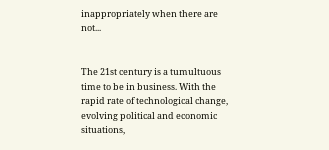inappropriately when there are not...


The 21st century is a tumultuous time to be in business. With the rapid rate of technological change, evolving political and economic situations,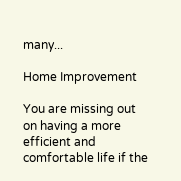many...

Home Improvement

You are missing out on having a more efficient and comfortable life if the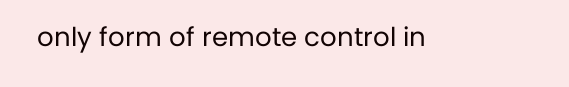only form of remote control in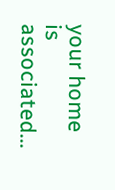your home is associated...